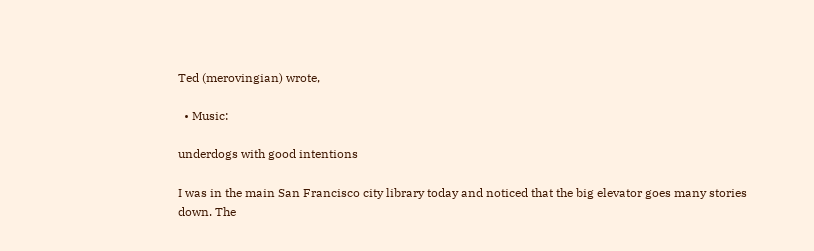Ted (merovingian) wrote,

  • Music:

underdogs with good intentions

I was in the main San Francisco city library today and noticed that the big elevator goes many stories down. The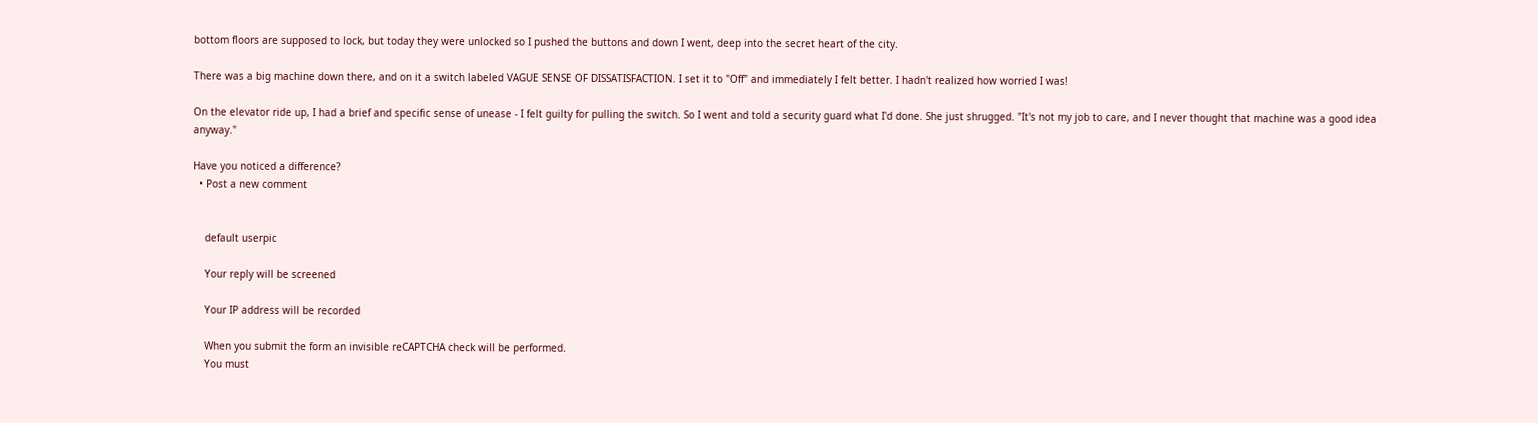bottom floors are supposed to lock, but today they were unlocked so I pushed the buttons and down I went, deep into the secret heart of the city.

There was a big machine down there, and on it a switch labeled VAGUE SENSE OF DISSATISFACTION. I set it to "Off" and immediately I felt better. I hadn't realized how worried I was!

On the elevator ride up, I had a brief and specific sense of unease - I felt guilty for pulling the switch. So I went and told a security guard what I'd done. She just shrugged. "It's not my job to care, and I never thought that machine was a good idea anyway."

Have you noticed a difference?
  • Post a new comment


    default userpic

    Your reply will be screened

    Your IP address will be recorded

    When you submit the form an invisible reCAPTCHA check will be performed.
    You must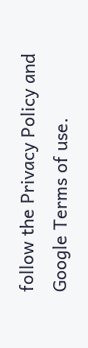follow the Privacy Policy and Google Terms of use.